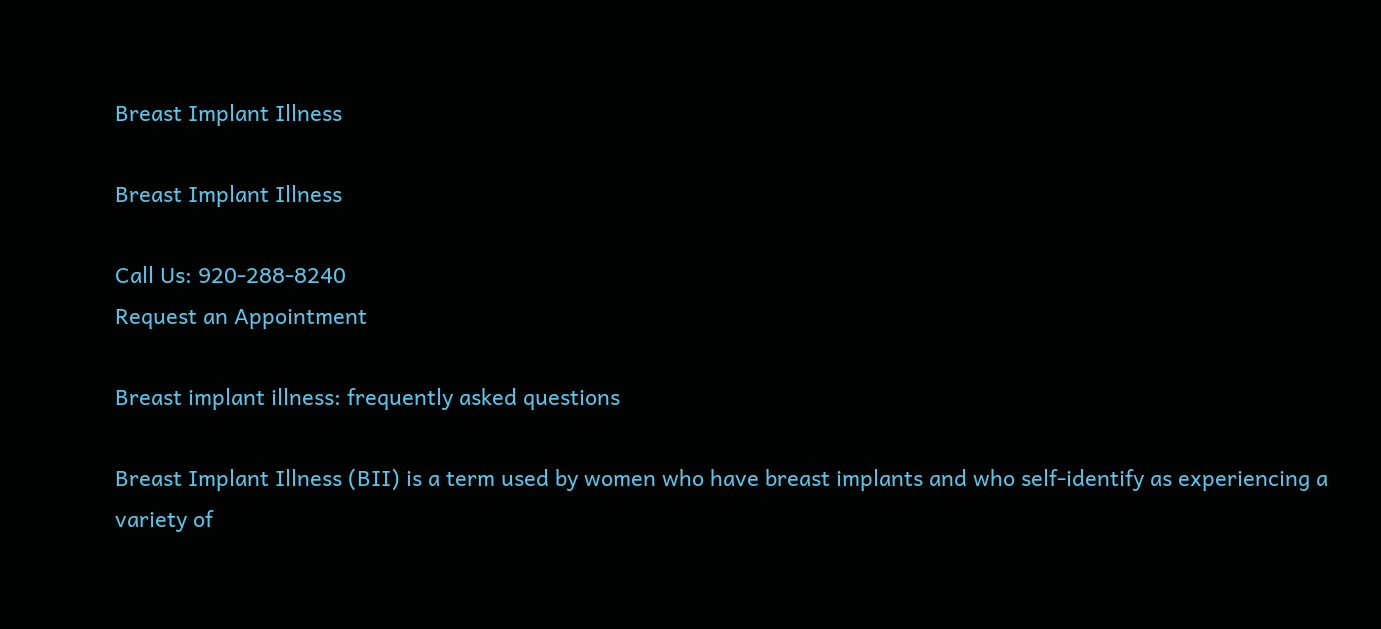Breast Implant Illness

Breast Implant Illness

Call Us: 920-288-8240
Request an Appointment

Breast implant illness: frequently asked questions

Breast Implant Illness (BII) is a term used by women who have breast implants and who self-identify as experiencing a variety of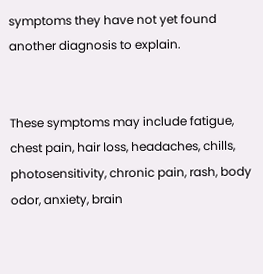symptoms they have not yet found another diagnosis to explain.


These symptoms may include fatigue, chest pain, hair loss, headaches, chills, photosensitivity, chronic pain, rash, body odor, anxiety, brain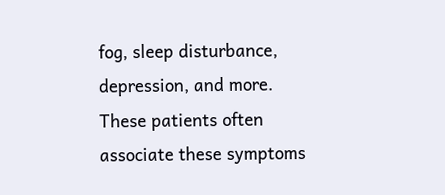fog, sleep disturbance, depression, and more. These patients often associate these symptoms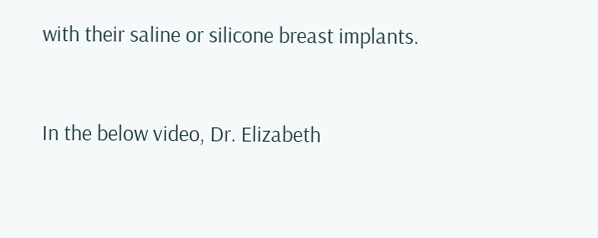with their saline or silicone breast implants.


In the below video, Dr. Elizabeth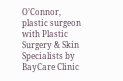O’Connor, plastic surgeon with Plastic Surgery & Skin Specialists by BayCare Clinic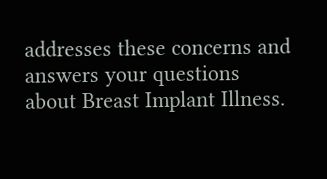addresses these concerns and answers your questions about Breast Implant Illness.